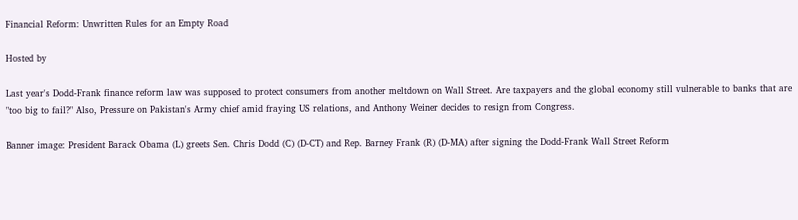Financial Reform: Unwritten Rules for an Empty Road

Hosted by

Last year's Dodd-Frank finance reform law was supposed to protect consumers from another meltdown on Wall Street. Are taxpayers and the global economy still vulnerable to banks that are "too big to fail?" Also, Pressure on Pakistan's Army chief amid fraying US relations, and Anthony Weiner decides to resign from Congress.

Banner image: President Barack Obama (L) greets Sen. Chris Dodd (C) (D-CT) and Rep. Barney Frank (R) (D-MA) after signing the Dodd-Frank Wall Street Reform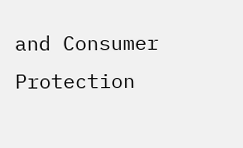and Consumer Protection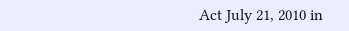Act July 21, 2010 in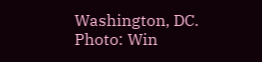Washington, DC. Photo: Win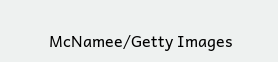McNamee/Getty Images